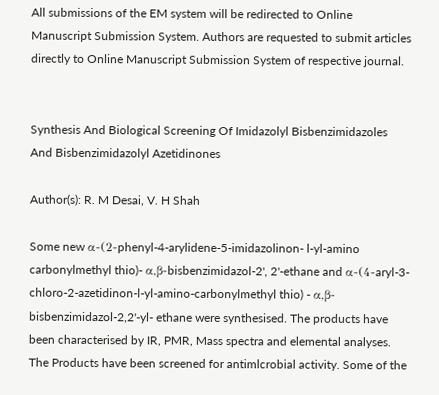All submissions of the EM system will be redirected to Online Manuscript Submission System. Authors are requested to submit articles directly to Online Manuscript Submission System of respective journal.


Synthesis And Biological Screening Of Imidazolyl Bisbenzimidazoles And Bisbenzimidazolyl Azetidinones

Author(s): R. M Desai, V. H Shah

Some new α-(2-phenyl-4-arylidene-5-imidazolinon- l-yl-amino carbonylmethyl thio)- α,β-bisbenzimidazol-2', 2'-ethane and α-(4-aryl-3-chloro-2-azetidinon-l-yl-amino-carbonylmethyl thio) - α,β-bisbenzimidazol-2,2'-yl- ethane were synthesised. The products have been characterised by IR, PMR, Mass spectra and elemental analyses. The Products have been screened for antimlcrobial activity. Some of the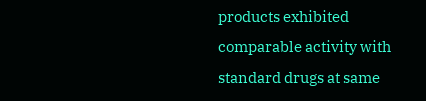products exhibited comparable activity with standard drugs at same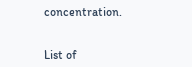concentration.


List of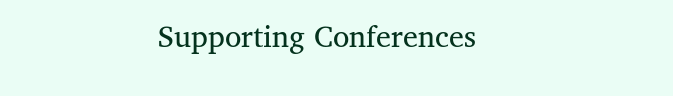Supporting Conferences